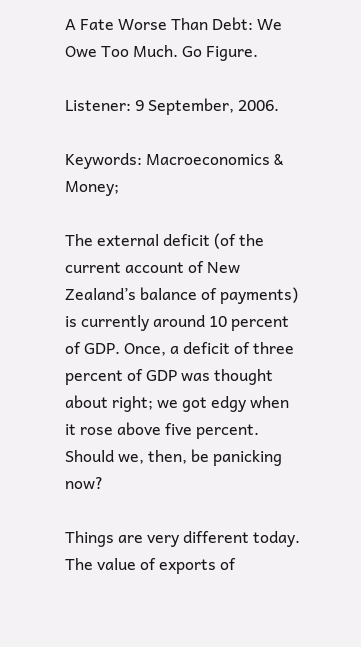A Fate Worse Than Debt: We Owe Too Much. Go Figure.

Listener: 9 September, 2006.

Keywords: Macroeconomics & Money;

The external deficit (of the current account of New Zealand’s balance of payments) is currently around 10 percent of GDP. Once, a deficit of three percent of GDP was thought about right; we got edgy when it rose above five percent. Should we, then, be panicking now?

Things are very different today. The value of exports of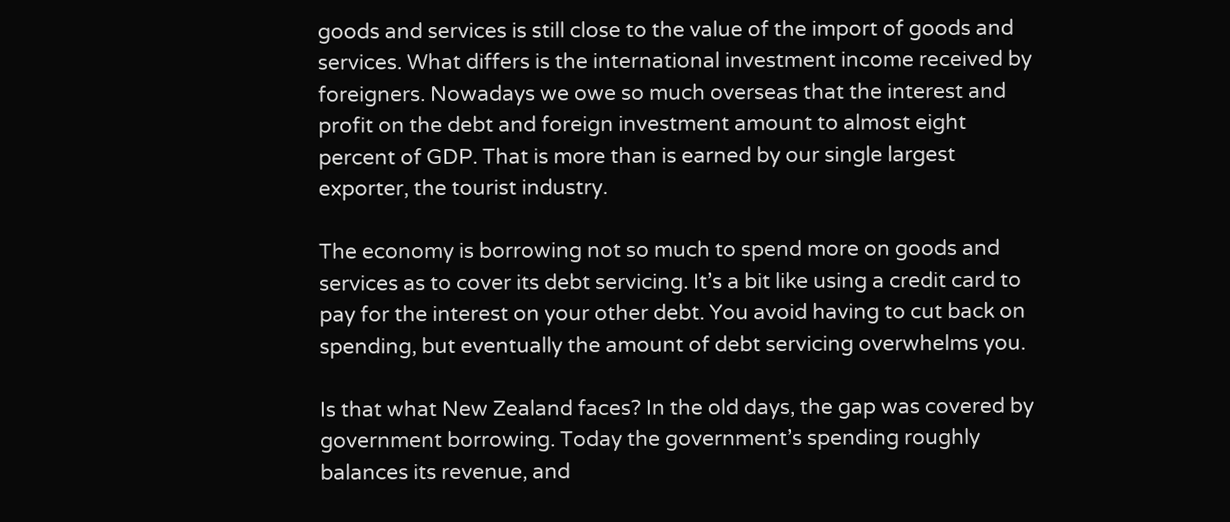goods and services is still close to the value of the import of goods and services. What differs is the international investment income received by foreigners. Nowadays we owe so much overseas that the interest and profit on the debt and foreign investment amount to almost eight percent of GDP. That is more than is earned by our single largest exporter, the tourist industry.

The economy is borrowing not so much to spend more on goods and services as to cover its debt servicing. It’s a bit like using a credit card to pay for the interest on your other debt. You avoid having to cut back on spending, but eventually the amount of debt servicing overwhelms you.

Is that what New Zealand faces? In the old days, the gap was covered by government borrowing. Today the government’s spending roughly balances its revenue, and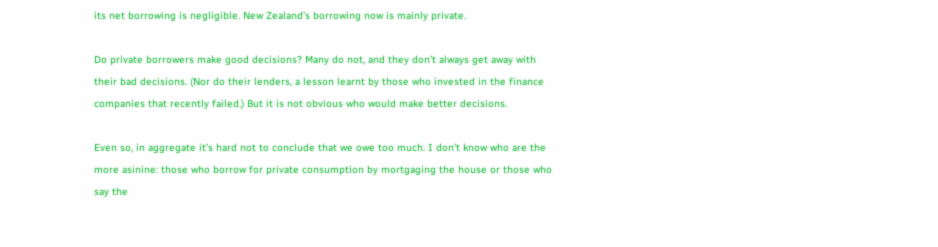its net borrowing is negligible. New Zealand’s borrowing now is mainly private.

Do private borrowers make good decisions? Many do not, and they don’t always get away with their bad decisions. (Nor do their lenders, a lesson learnt by those who invested in the finance companies that recently failed.) But it is not obvious who would make better decisions.

Even so, in aggregate it’s hard not to conclude that we owe too much. I don’t know who are the more asinine: those who borrow for private consumption by mortgaging the house or those who say the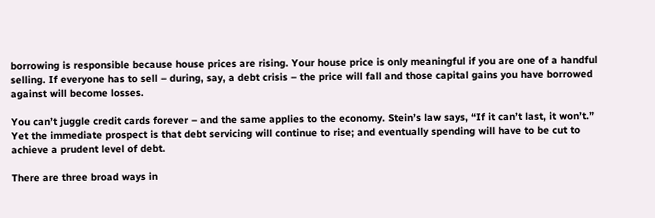borrowing is responsible because house prices are rising. Your house price is only meaningful if you are one of a handful selling. If everyone has to sell – during, say, a debt crisis – the price will fall and those capital gains you have borrowed against will become losses.

You can’t juggle credit cards forever – and the same applies to the economy. Stein’s law says, “If it can’t last, it won’t.” Yet the immediate prospect is that debt servicing will continue to rise; and eventually spending will have to be cut to achieve a prudent level of debt.

There are three broad ways in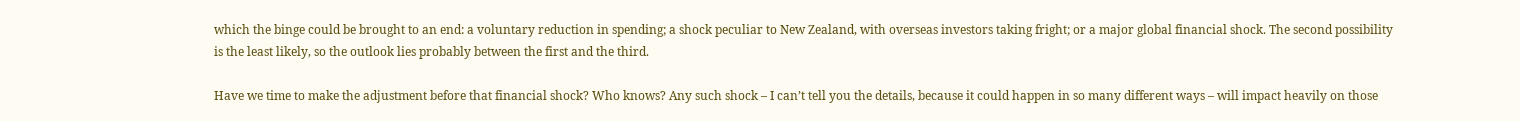which the binge could be brought to an end: a voluntary reduction in spending; a shock peculiar to New Zealand, with overseas investors taking fright; or a major global financial shock. The second possibility is the least likely, so the outlook lies probably between the first and the third.

Have we time to make the adjustment before that financial shock? Who knows? Any such shock – I can’t tell you the details, because it could happen in so many different ways – will impact heavily on those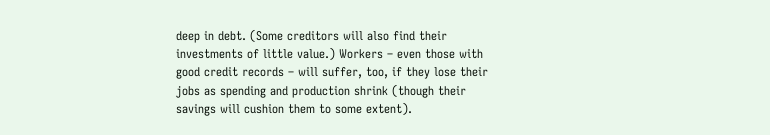deep in debt. (Some creditors will also find their investments of little value.) Workers – even those with good credit records – will suffer, too, if they lose their jobs as spending and production shrink (though their savings will cushion them to some extent).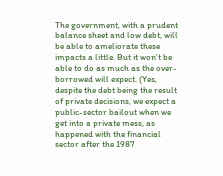The government, with a prudent balance sheet and low debt, will be able to ameliorate these impacts a little. But it won’t be able to do as much as the over-borrowed will expect. (Yes, despite the debt being the result of private decisions, we expect a public-sector bailout when we get into a private mess, as happened with the financial sector after the 1987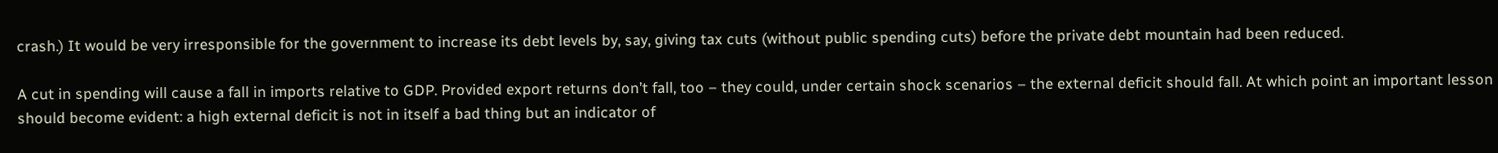crash.) It would be very irresponsible for the government to increase its debt levels by, say, giving tax cuts (without public spending cuts) before the private debt mountain had been reduced.

A cut in spending will cause a fall in imports relative to GDP. Provided export returns don’t fall, too – they could, under certain shock scenarios – the external deficit should fall. At which point an important lesson should become evident: a high external deficit is not in itself a bad thing but an indicator of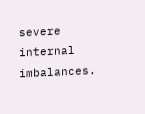severe internal imbalances.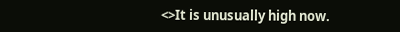<>It is unusually high now.